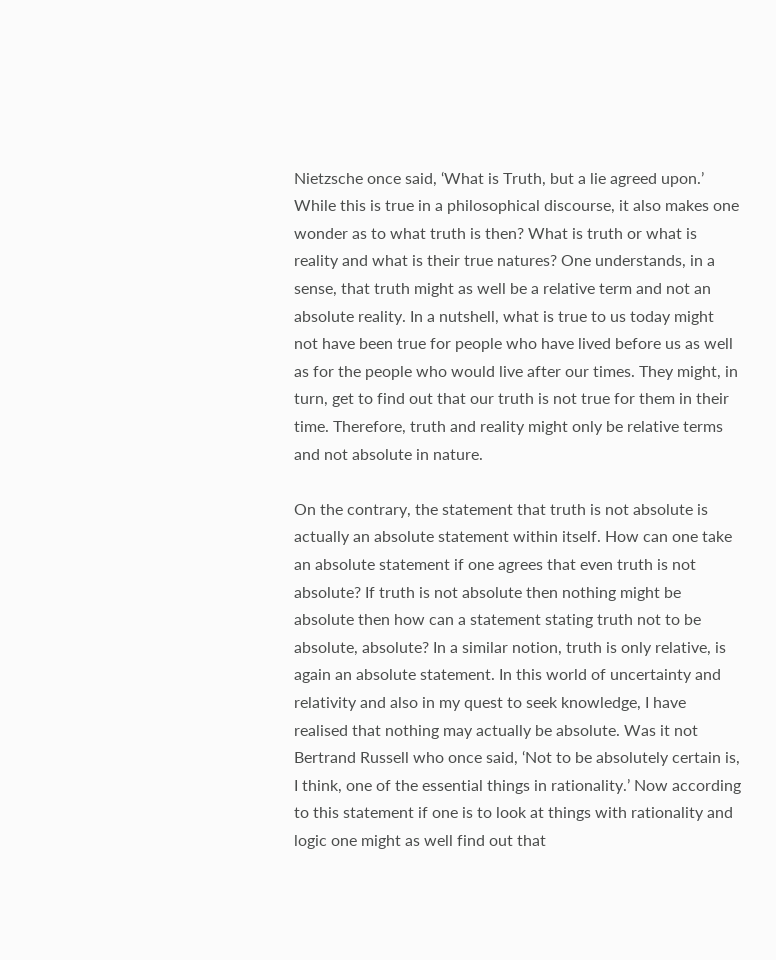Nietzsche once said, ‘What is Truth, but a lie agreed upon.’ While this is true in a philosophical discourse, it also makes one wonder as to what truth is then? What is truth or what is reality and what is their true natures? One understands, in a sense, that truth might as well be a relative term and not an absolute reality. In a nutshell, what is true to us today might not have been true for people who have lived before us as well as for the people who would live after our times. They might, in turn, get to find out that our truth is not true for them in their time. Therefore, truth and reality might only be relative terms and not absolute in nature.

On the contrary, the statement that truth is not absolute is actually an absolute statement within itself. How can one take an absolute statement if one agrees that even truth is not absolute? If truth is not absolute then nothing might be absolute then how can a statement stating truth not to be absolute, absolute? In a similar notion, truth is only relative, is again an absolute statement. In this world of uncertainty and relativity and also in my quest to seek knowledge, I have realised that nothing may actually be absolute. Was it not Bertrand Russell who once said, ‘Not to be absolutely certain is, I think, one of the essential things in rationality.’ Now according to this statement if one is to look at things with rationality and logic one might as well find out that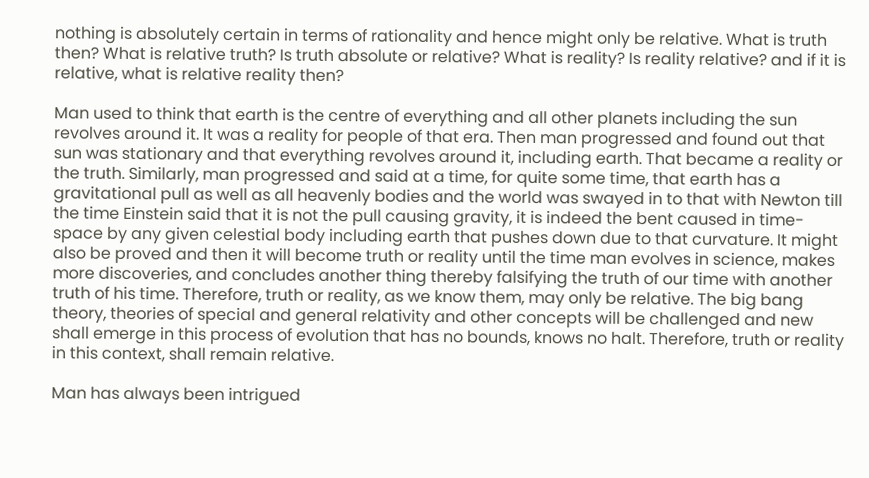nothing is absolutely certain in terms of rationality and hence might only be relative. What is truth then? What is relative truth? Is truth absolute or relative? What is reality? Is reality relative? and if it is relative, what is relative reality then?

Man used to think that earth is the centre of everything and all other planets including the sun revolves around it. It was a reality for people of that era. Then man progressed and found out that sun was stationary and that everything revolves around it, including earth. That became a reality or the truth. Similarly, man progressed and said at a time, for quite some time, that earth has a gravitational pull as well as all heavenly bodies and the world was swayed in to that with Newton till the time Einstein said that it is not the pull causing gravity, it is indeed the bent caused in time-space by any given celestial body including earth that pushes down due to that curvature. It might also be proved and then it will become truth or reality until the time man evolves in science, makes more discoveries, and concludes another thing thereby falsifying the truth of our time with another truth of his time. Therefore, truth or reality, as we know them, may only be relative. The big bang theory, theories of special and general relativity and other concepts will be challenged and new shall emerge in this process of evolution that has no bounds, knows no halt. Therefore, truth or reality in this context, shall remain relative.

Man has always been intrigued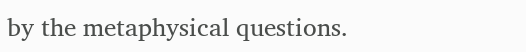by the metaphysical questions.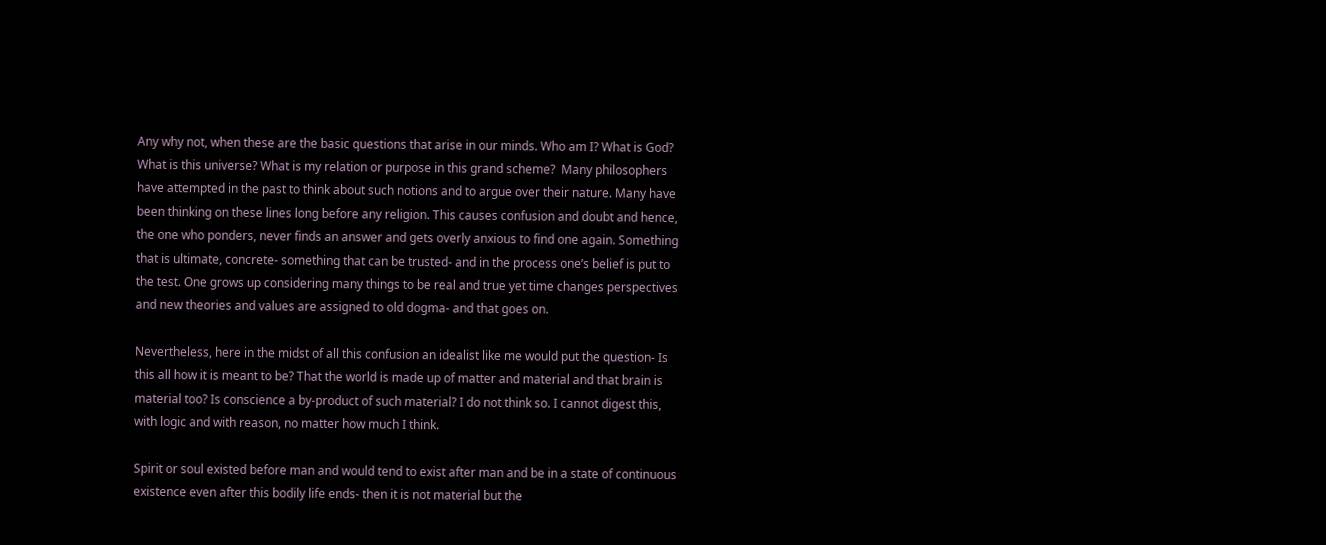Any why not, when these are the basic questions that arise in our minds. Who am I? What is God? What is this universe? What is my relation or purpose in this grand scheme?  Many philosophers have attempted in the past to think about such notions and to argue over their nature. Many have been thinking on these lines long before any religion. This causes confusion and doubt and hence, the one who ponders, never finds an answer and gets overly anxious to find one again. Something that is ultimate, concrete- something that can be trusted- and in the process one’s belief is put to the test. One grows up considering many things to be real and true yet time changes perspectives and new theories and values are assigned to old dogma- and that goes on.

Nevertheless, here in the midst of all this confusion an idealist like me would put the question- Is this all how it is meant to be? That the world is made up of matter and material and that brain is material too? Is conscience a by-product of such material? I do not think so. I cannot digest this, with logic and with reason, no matter how much I think.

Spirit or soul existed before man and would tend to exist after man and be in a state of continuous existence even after this bodily life ends- then it is not material but the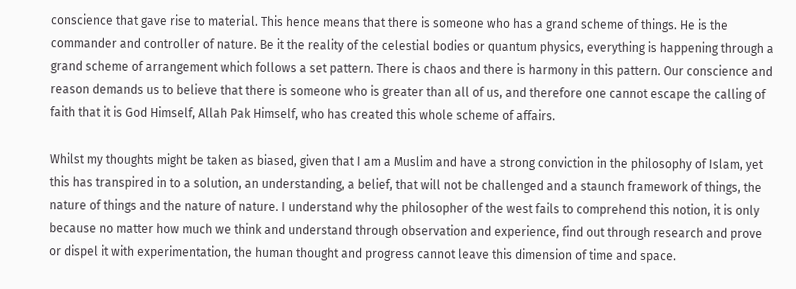conscience that gave rise to material. This hence means that there is someone who has a grand scheme of things. He is the commander and controller of nature. Be it the reality of the celestial bodies or quantum physics, everything is happening through a grand scheme of arrangement which follows a set pattern. There is chaos and there is harmony in this pattern. Our conscience and reason demands us to believe that there is someone who is greater than all of us, and therefore one cannot escape the calling of faith that it is God Himself, Allah Pak Himself, who has created this whole scheme of affairs.

Whilst my thoughts might be taken as biased, given that I am a Muslim and have a strong conviction in the philosophy of Islam, yet this has transpired in to a solution, an understanding, a belief, that will not be challenged and a staunch framework of things, the nature of things and the nature of nature. I understand why the philosopher of the west fails to comprehend this notion, it is only because no matter how much we think and understand through observation and experience, find out through research and prove or dispel it with experimentation, the human thought and progress cannot leave this dimension of time and space.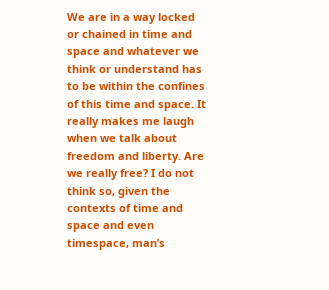We are in a way locked or chained in time and space and whatever we think or understand has to be within the confines of this time and space. It really makes me laugh when we talk about freedom and liberty. Are we really free? I do not think so, given the contexts of time and space and even timespace, man’s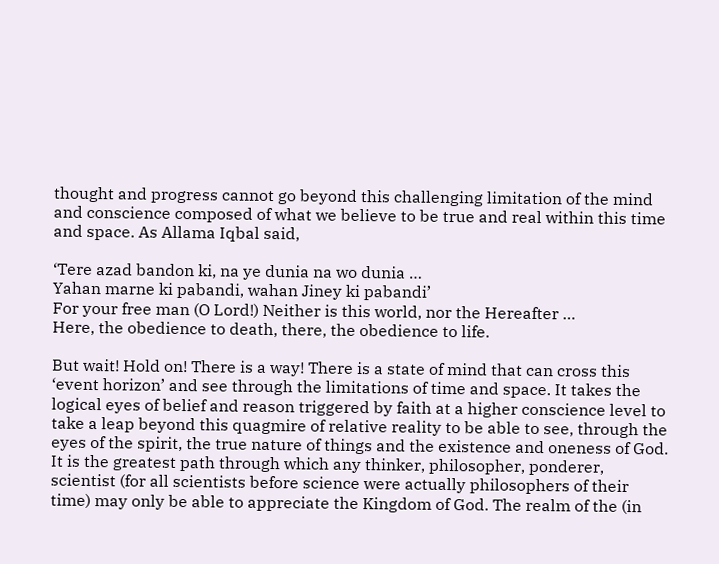thought and progress cannot go beyond this challenging limitation of the mind and conscience composed of what we believe to be true and real within this time and space. As Allama Iqbal said,

‘Tere azad bandon ki, na ye dunia na wo dunia …
Yahan marne ki pabandi, wahan Jiney ki pabandi’
For your free man (O Lord!) Neither is this world, nor the Hereafter …
Here, the obedience to death, there, the obedience to life.

But wait! Hold on! There is a way! There is a state of mind that can cross this ‘event horizon’ and see through the limitations of time and space. It takes the logical eyes of belief and reason triggered by faith at a higher conscience level to take a leap beyond this quagmire of relative reality to be able to see, through the eyes of the spirit, the true nature of things and the existence and oneness of God. It is the greatest path through which any thinker, philosopher, ponderer, scientist (for all scientists before science were actually philosophers of their time) may only be able to appreciate the Kingdom of God. The realm of the (in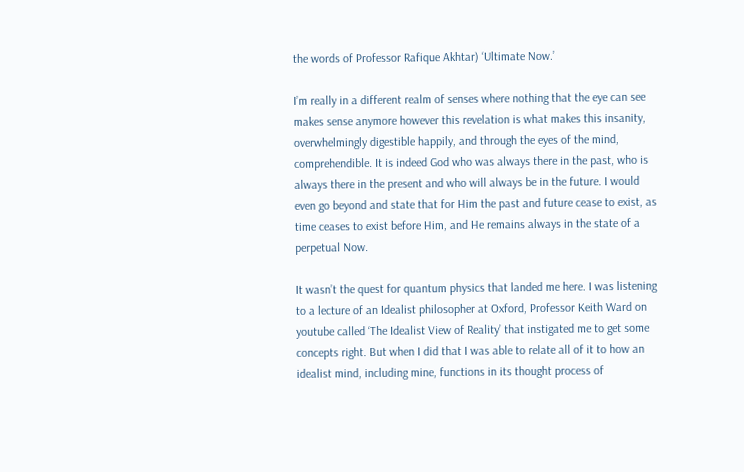the words of Professor Rafique Akhtar) ‘Ultimate Now.’

I’m really in a different realm of senses where nothing that the eye can see makes sense anymore however this revelation is what makes this insanity, overwhelmingly digestible happily, and through the eyes of the mind, comprehendible. It is indeed God who was always there in the past, who is always there in the present and who will always be in the future. I would even go beyond and state that for Him the past and future cease to exist, as time ceases to exist before Him, and He remains always in the state of a perpetual Now.

It wasn’t the quest for quantum physics that landed me here. I was listening to a lecture of an Idealist philosopher at Oxford, Professor Keith Ward on youtube called ‘The Idealist View of Reality’ that instigated me to get some concepts right. But when I did that I was able to relate all of it to how an idealist mind, including mine, functions in its thought process of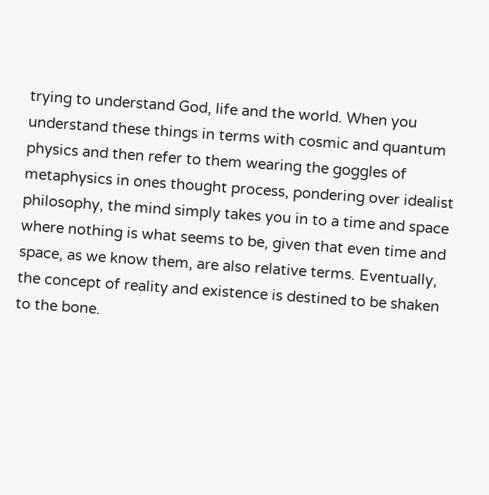trying to understand God, life and the world. When you understand these things in terms with cosmic and quantum physics and then refer to them wearing the goggles of metaphysics in ones thought process, pondering over idealist philosophy, the mind simply takes you in to a time and space where nothing is what seems to be, given that even time and space, as we know them, are also relative terms. Eventually, the concept of reality and existence is destined to be shaken to the bone.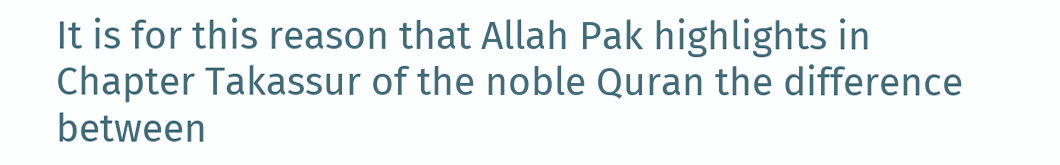It is for this reason that Allah Pak highlights in Chapter Takassur of the noble Quran the difference between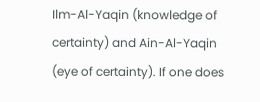Ilm-Al-Yaqin (knowledge of certainty) and Ain-Al-Yaqin (eye of certainty). If one does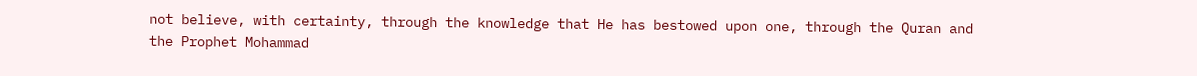not believe, with certainty, through the knowledge that He has bestowed upon one, through the Quran and the Prophet Mohammad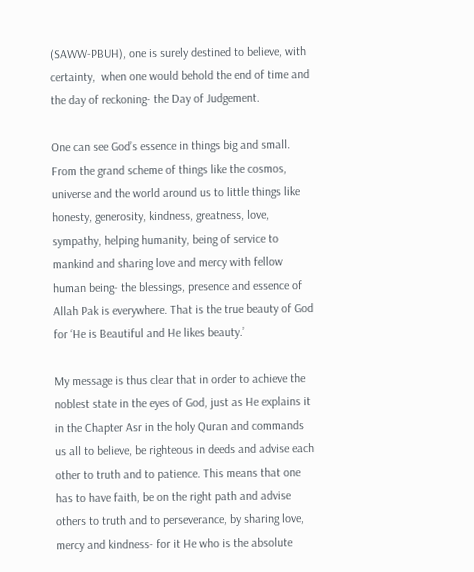(SAWW-PBUH), one is surely destined to believe, with certainty,  when one would behold the end of time and the day of reckoning- the Day of Judgement.

One can see God’s essence in things big and small. From the grand scheme of things like the cosmos, universe and the world around us to little things like honesty, generosity, kindness, greatness, love, sympathy, helping humanity, being of service to mankind and sharing love and mercy with fellow human being- the blessings, presence and essence of Allah Pak is everywhere. That is the true beauty of God for ‘He is Beautiful and He likes beauty.’

My message is thus clear that in order to achieve the noblest state in the eyes of God, just as He explains it in the Chapter Asr in the holy Quran and commands us all to believe, be righteous in deeds and advise each other to truth and to patience. This means that one has to have faith, be on the right path and advise others to truth and to perseverance, by sharing love, mercy and kindness- for it He who is the absolute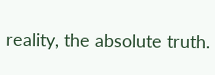reality, the absolute truth.